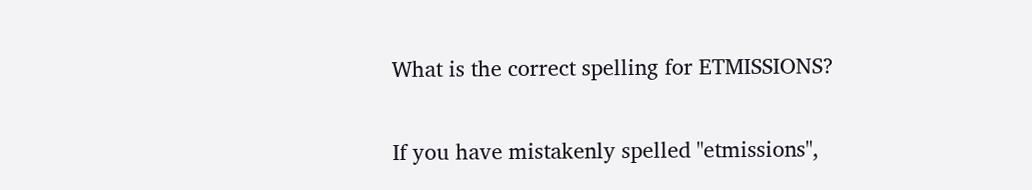What is the correct spelling for ETMISSIONS?

If you have mistakenly spelled "etmissions",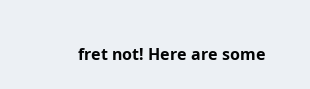fret not! Here are some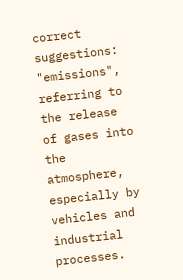correct suggestions: "emissions", referring to the release of gases into the atmosphere, especially by vehicles and industrial processes.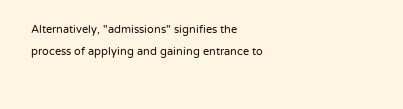Alternatively, "admissions" signifies the process of applying and gaining entrance to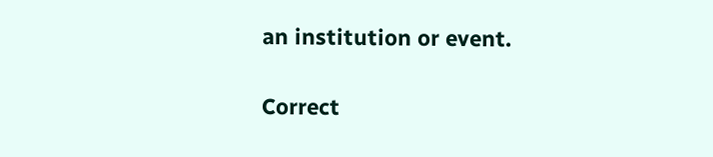an institution or event.

Correct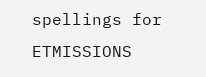spellings for ETMISSIONS